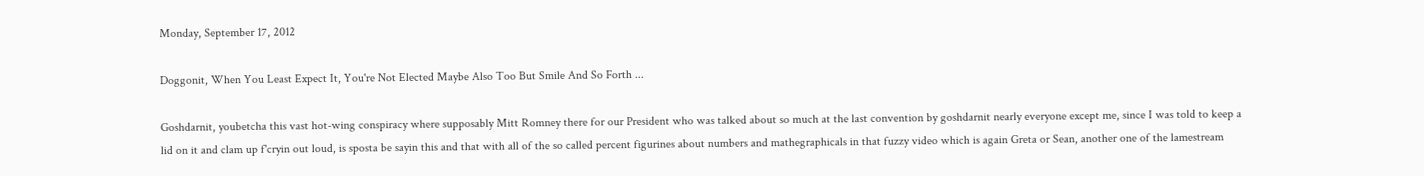Monday, September 17, 2012

Doggonit, When You Least Expect It, You're Not Elected Maybe Also Too But Smile And So Forth ...

Goshdarnit, youbetcha this vast hot-wing conspiracy where supposably Mitt Romney there for our President who was talked about so much at the last convention by goshdarnit nearly everyone except me, since I was told to keep a lid on it and clam up f'cryin out loud, is sposta be sayin this and that with all of the so called percent figurines about numbers and mathegraphicals in that fuzzy video which is again Greta or Sean, another one of the lamestream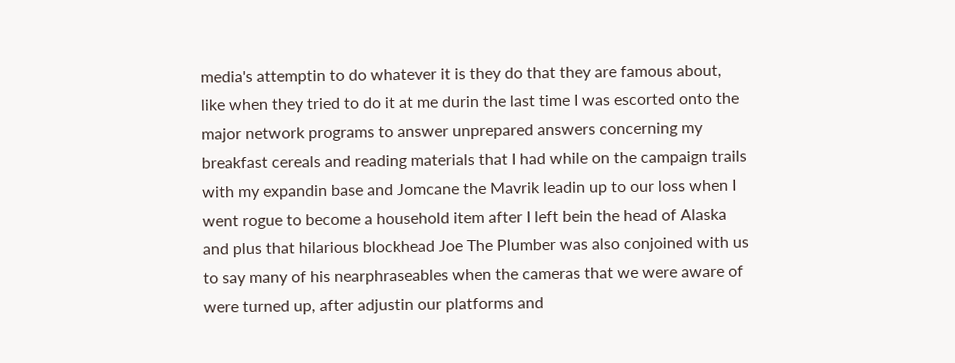media's attemptin to do whatever it is they do that they are famous about, like when they tried to do it at me durin the last time I was escorted onto the major network programs to answer unprepared answers concerning my breakfast cereals and reading materials that I had while on the campaign trails with my expandin base and Jomcane the Mavrik leadin up to our loss when I went rogue to become a household item after I left bein the head of Alaska and plus that hilarious blockhead Joe The Plumber was also conjoined with us to say many of his nearphraseables when the cameras that we were aware of were turned up, after adjustin our platforms and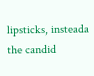lipsticks, insteada the candid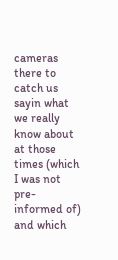cameras there to catch us sayin what we really know about at those times (which I was not pre-informed of) and which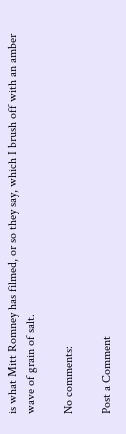is what Mitt Romney has filmed, or so they say, which I brush off with an amber wave of grain of salt.

No comments:

Post a Comment